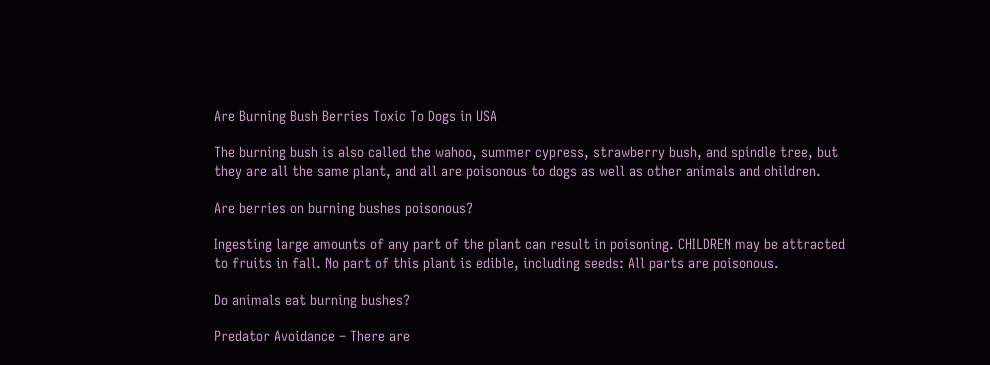Are Burning Bush Berries Toxic To Dogs in USA

The burning bush is also called the wahoo, summer cypress, strawberry bush, and spindle tree, but they are all the same plant, and all are poisonous to dogs as well as other animals and children.

Are berries on burning bushes poisonous?

Ingesting large amounts of any part of the plant can result in poisoning. CHILDREN may be attracted to fruits in fall. No part of this plant is edible, including seeds: All parts are poisonous.

Do animals eat burning bushes?

Predator Avoidance – There are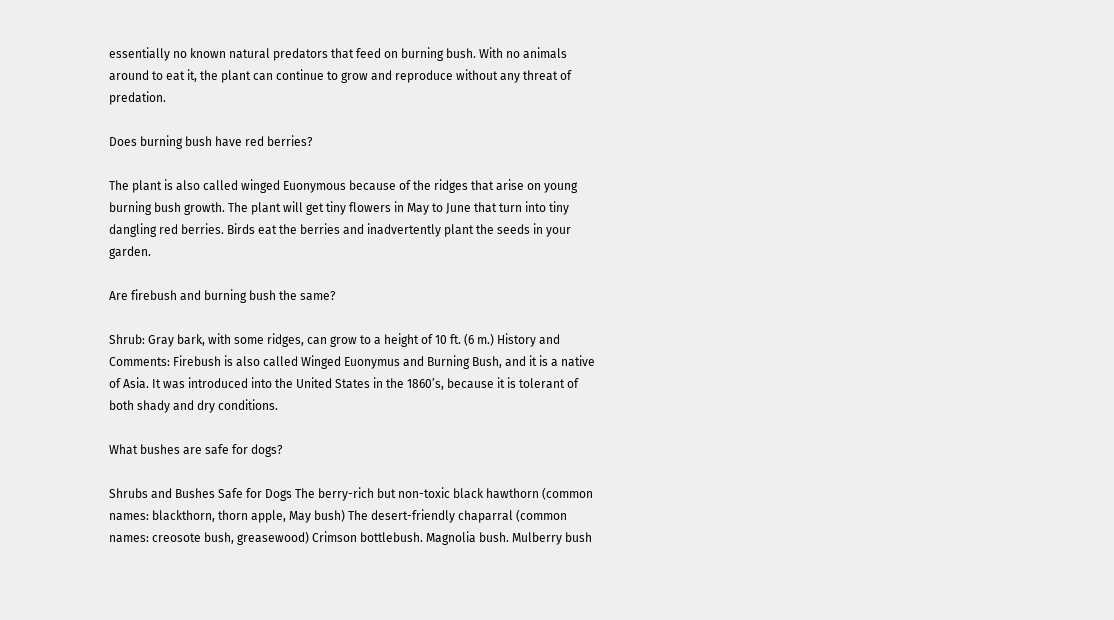essentially no known natural predators that feed on burning bush. With no animals around to eat it, the plant can continue to grow and reproduce without any threat of predation.

Does burning bush have red berries?

The plant is also called winged Euonymous because of the ridges that arise on young burning bush growth. The plant will get tiny flowers in May to June that turn into tiny dangling red berries. Birds eat the berries and inadvertently plant the seeds in your garden.

Are firebush and burning bush the same?

Shrub: Gray bark, with some ridges, can grow to a height of 10 ft. (6 m.) History and Comments: Firebush is also called Winged Euonymus and Burning Bush, and it is a native of Asia. It was introduced into the United States in the 1860’s, because it is tolerant of both shady and dry conditions.

What bushes are safe for dogs?

Shrubs and Bushes Safe for Dogs The berry-rich but non-toxic black hawthorn (common names: blackthorn, thorn apple, May bush) The desert-friendly chaparral (common names: creosote bush, greasewood) Crimson bottlebush. Magnolia bush. Mulberry bush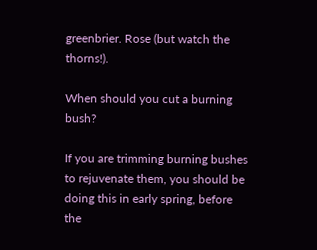greenbrier. Rose (but watch the thorns!).

When should you cut a burning bush?

If you are trimming burning bushes to rejuvenate them, you should be doing this in early spring, before the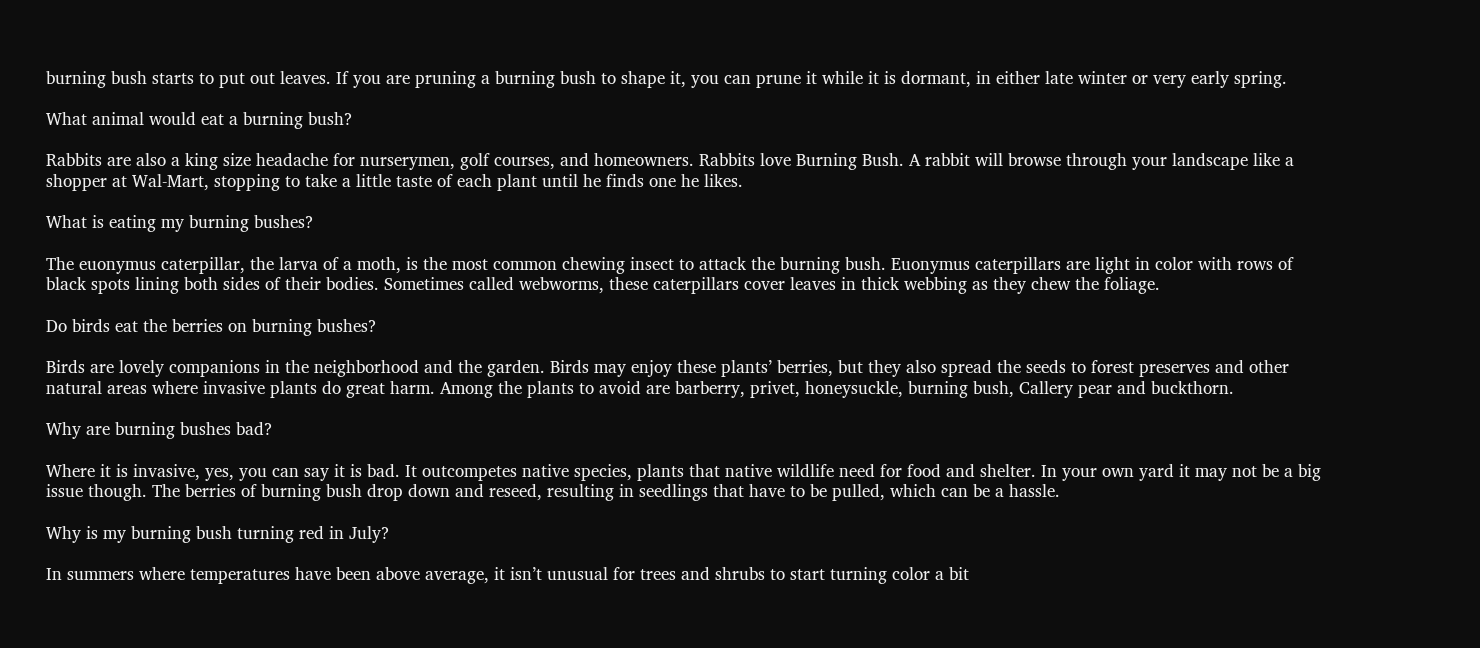burning bush starts to put out leaves. If you are pruning a burning bush to shape it, you can prune it while it is dormant, in either late winter or very early spring.

What animal would eat a burning bush?

Rabbits are also a king size headache for nurserymen, golf courses, and homeowners. Rabbits love Burning Bush. A rabbit will browse through your landscape like a shopper at Wal-Mart, stopping to take a little taste of each plant until he finds one he likes.

What is eating my burning bushes?

The euonymus caterpillar, the larva of a moth, is the most common chewing insect to attack the burning bush. Euonymus caterpillars are light in color with rows of black spots lining both sides of their bodies. Sometimes called webworms, these caterpillars cover leaves in thick webbing as they chew the foliage.

Do birds eat the berries on burning bushes?

Birds are lovely companions in the neighborhood and the garden. Birds may enjoy these plants’ berries, but they also spread the seeds to forest preserves and other natural areas where invasive plants do great harm. Among the plants to avoid are barberry, privet, honeysuckle, burning bush, Callery pear and buckthorn.

Why are burning bushes bad?

Where it is invasive, yes, you can say it is bad. It outcompetes native species, plants that native wildlife need for food and shelter. In your own yard it may not be a big issue though. The berries of burning bush drop down and reseed, resulting in seedlings that have to be pulled, which can be a hassle.

Why is my burning bush turning red in July?

In summers where temperatures have been above average, it isn’t unusual for trees and shrubs to start turning color a bit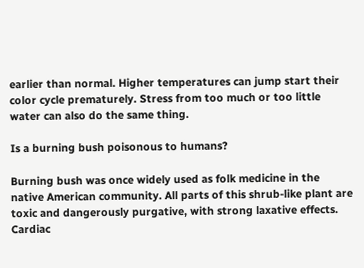earlier than normal. Higher temperatures can jump start their color cycle prematurely. Stress from too much or too little water can also do the same thing.

Is a burning bush poisonous to humans?

Burning bush was once widely used as folk medicine in the native American community. All parts of this shrub-like plant are toxic and dangerously purgative, with strong laxative effects. Cardiac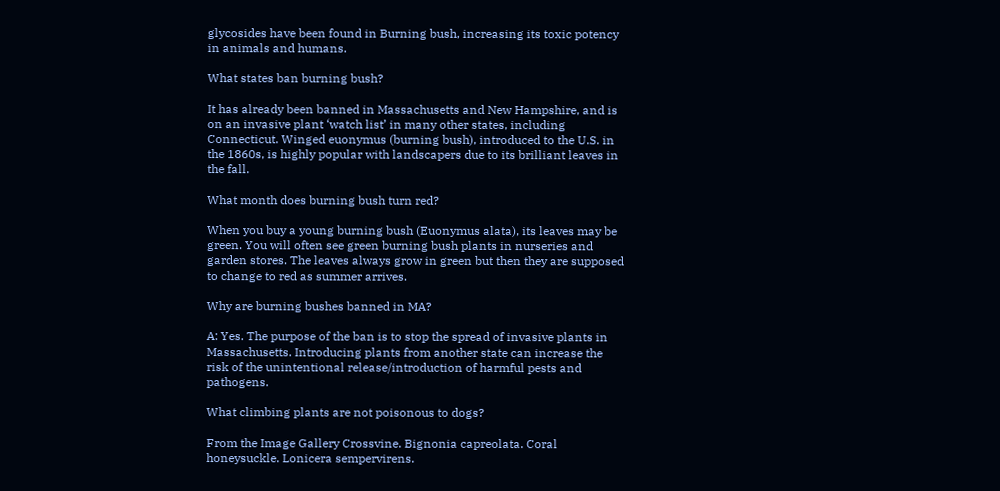glycosides have been found in Burning bush, increasing its toxic potency in animals and humans.

What states ban burning bush?

It has already been banned in Massachusetts and New Hampshire, and is on an invasive plant ‘watch list’ in many other states, including Connecticut. Winged euonymus (burning bush), introduced to the U.S. in the 1860s, is highly popular with landscapers due to its brilliant leaves in the fall.

What month does burning bush turn red?

When you buy a young burning bush (Euonymus alata), its leaves may be green. You will often see green burning bush plants in nurseries and garden stores. The leaves always grow in green but then they are supposed to change to red as summer arrives.

Why are burning bushes banned in MA?

A: Yes. The purpose of the ban is to stop the spread of invasive plants in Massachusetts. Introducing plants from another state can increase the risk of the unintentional release/introduction of harmful pests and pathogens.

What climbing plants are not poisonous to dogs?

From the Image Gallery Crossvine. Bignonia capreolata. Coral honeysuckle. Lonicera sempervirens.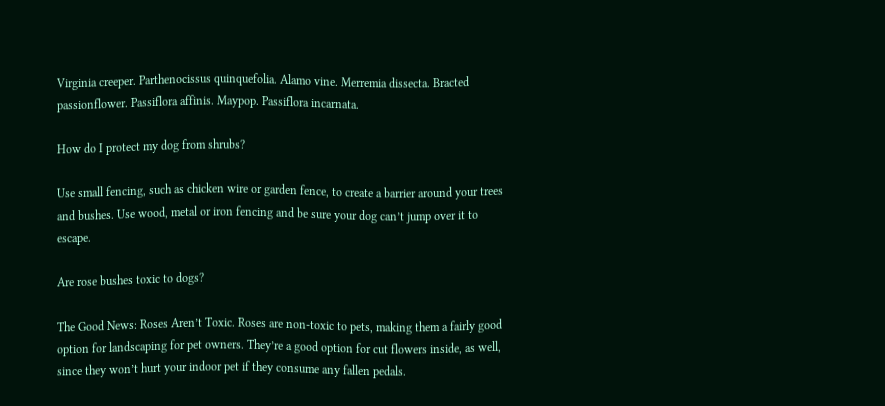Virginia creeper. Parthenocissus quinquefolia. Alamo vine. Merremia dissecta. Bracted passionflower. Passiflora affinis. Maypop. Passiflora incarnata.

How do I protect my dog from shrubs?

Use small fencing, such as chicken wire or garden fence, to create a barrier around your trees and bushes. Use wood, metal or iron fencing and be sure your dog can’t jump over it to escape.

Are rose bushes toxic to dogs?

The Good News: Roses Aren’t Toxic. Roses are non-toxic to pets, making them a fairly good option for landscaping for pet owners. They’re a good option for cut flowers inside, as well, since they won’t hurt your indoor pet if they consume any fallen pedals.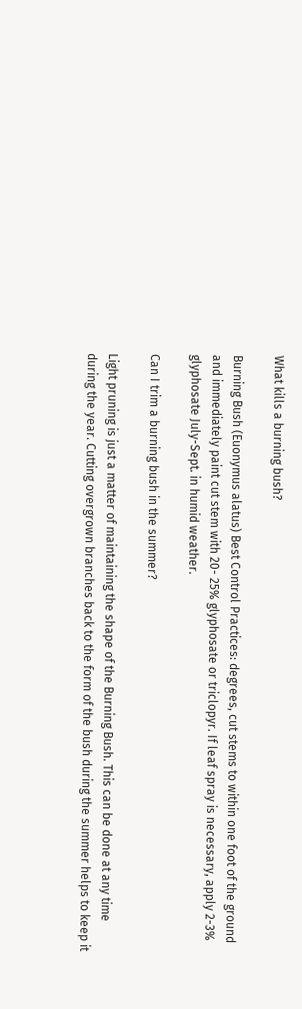What kills a burning bush?

Burning Bush (Euonymus alatus) Best Control Practices: degrees, cut stems to within one foot of the ground and immediately paint cut stem with 20- 25% glyphosate or triclopyr. If leaf spray is necessary, apply 2-3% glyphosate July-Sept. in humid weather.

Can I trim a burning bush in the summer?

Light pruning is just a matter of maintaining the shape of the Burning Bush. This can be done at any time during the year. Cutting overgrown branches back to the form of the bush during the summer helps to keep it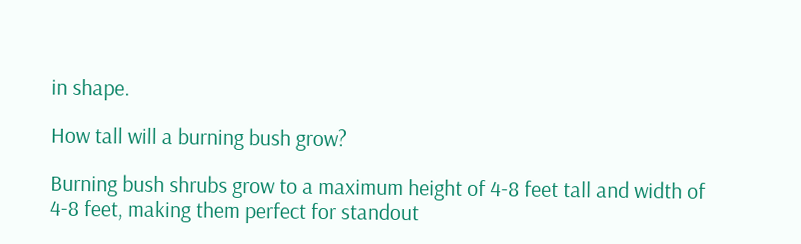in shape.

How tall will a burning bush grow?

Burning bush shrubs grow to a maximum height of 4-8 feet tall and width of 4-8 feet, making them perfect for standout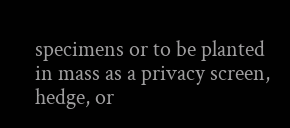specimens or to be planted in mass as a privacy screen, hedge, or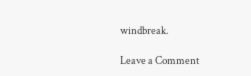windbreak.

Leave a Comment